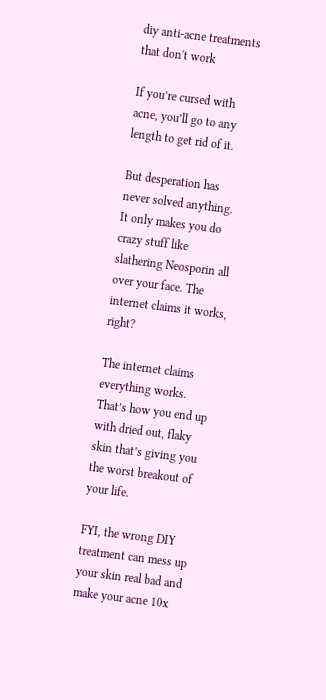diy anti-acne treatments that don't work

If you’re cursed with acne, you’ll go to any length to get rid of it.

But desperation has never solved anything. It only makes you do crazy stuff like slathering Neosporin all over your face. The internet claims it works, right?

The internet claims everything works. That’s how you end up with dried out, flaky skin that’s giving you the worst breakout of your life.

FYI, the wrong DIY treatment can mess up your skin real bad and make your acne 10x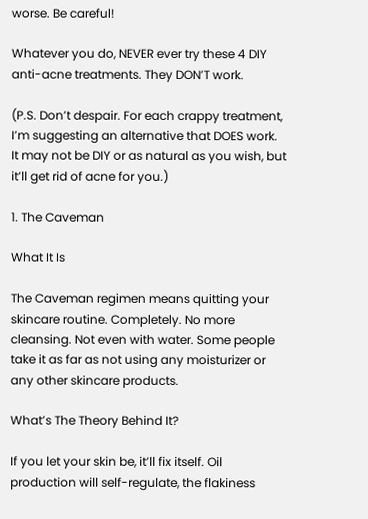worse. Be careful!

Whatever you do, NEVER ever try these 4 DIY anti-acne treatments. They DON’T work.

(P.S. Don’t despair. For each crappy treatment, I’m suggesting an alternative that DOES work. It may not be DIY or as natural as you wish, but it’ll get rid of acne for you.)

1. The Caveman

What It Is

The Caveman regimen means quitting your skincare routine. Completely. No more cleansing. Not even with water. Some people take it as far as not using any moisturizer or any other skincare products.

What’s The Theory Behind It?

If you let your skin be, it’ll fix itself. Oil production will self-regulate, the flakiness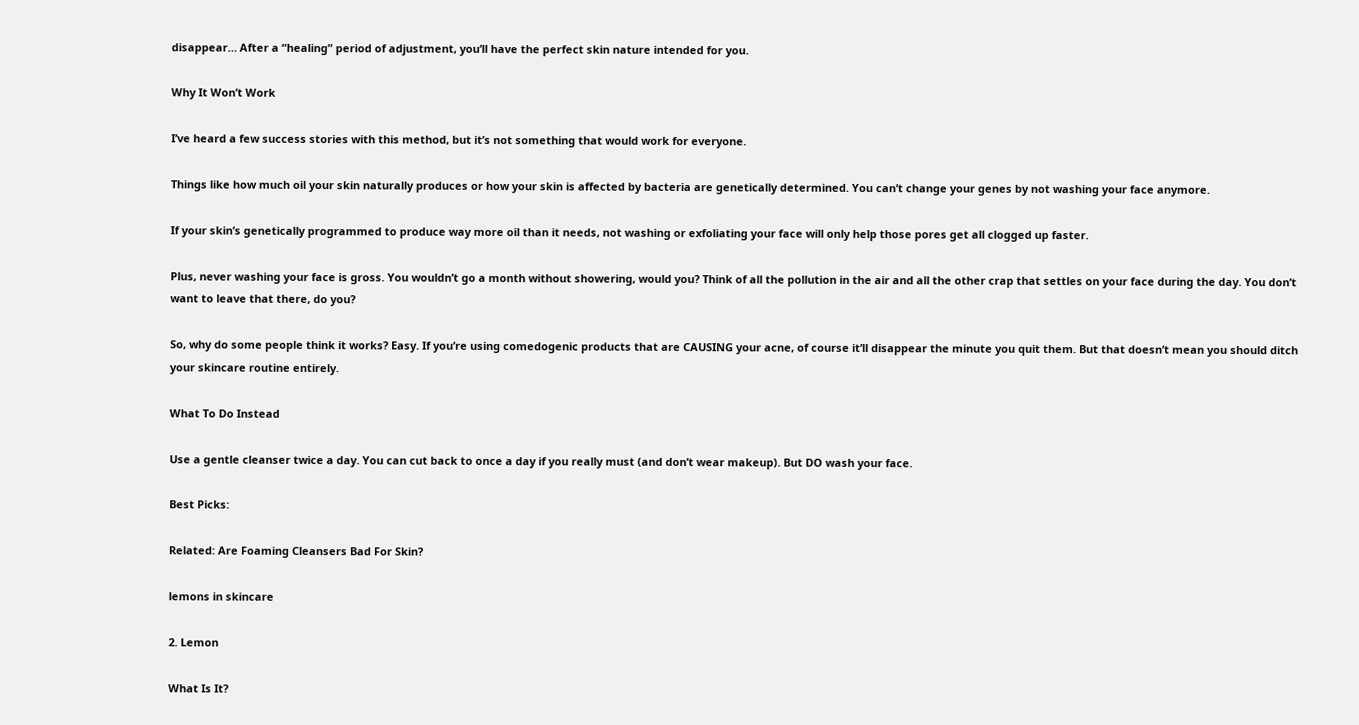disappear… After a “healing” period of adjustment, you’ll have the perfect skin nature intended for you.

Why It Won’t Work

I’ve heard a few success stories with this method, but it’s not something that would work for everyone.

Things like how much oil your skin naturally produces or how your skin is affected by bacteria are genetically determined. You can’t change your genes by not washing your face anymore.

If your skin’s genetically programmed to produce way more oil than it needs, not washing or exfoliating your face will only help those pores get all clogged up faster.

Plus, never washing your face is gross. You wouldn’t go a month without showering, would you? Think of all the pollution in the air and all the other crap that settles on your face during the day. You don’t want to leave that there, do you?

So, why do some people think it works? Easy. If you’re using comedogenic products that are CAUSING your acne, of course it’ll disappear the minute you quit them. But that doesn’t mean you should ditch your skincare routine entirely.

What To Do Instead

Use a gentle cleanser twice a day. You can cut back to once a day if you really must (and don’t wear makeup). But DO wash your face.

Best Picks:

Related: Are Foaming Cleansers Bad For Skin?

lemons in skincare

2. Lemon

What Is It?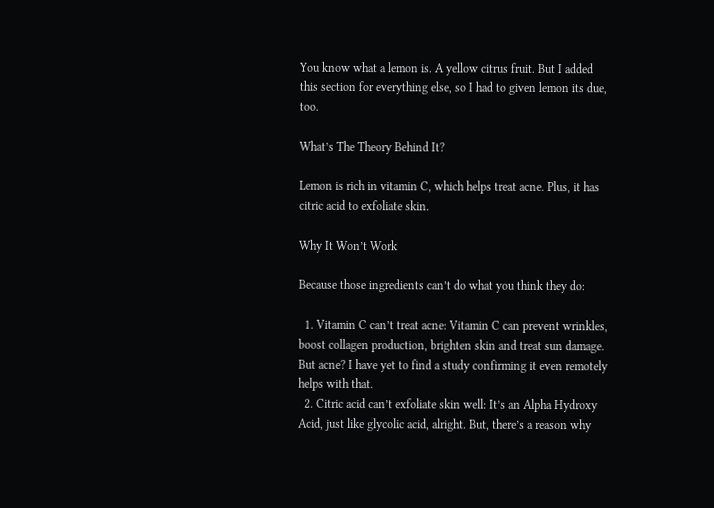You know what a lemon is. A yellow citrus fruit. But I added this section for everything else, so I had to given lemon its due, too.

What’s The Theory Behind It?

Lemon is rich in vitamin C, which helps treat acne. Plus, it has citric acid to exfoliate skin.

Why It Won’t Work

Because those ingredients can’t do what you think they do:

  1. Vitamin C can’t treat acne: Vitamin C can prevent wrinkles, boost collagen production, brighten skin and treat sun damage. But acne? I have yet to find a study confirming it even remotely helps with that.
  2. Citric acid can’t exfoliate skin well: It’s an Alpha Hydroxy Acid, just like glycolic acid, alright. But, there’s a reason why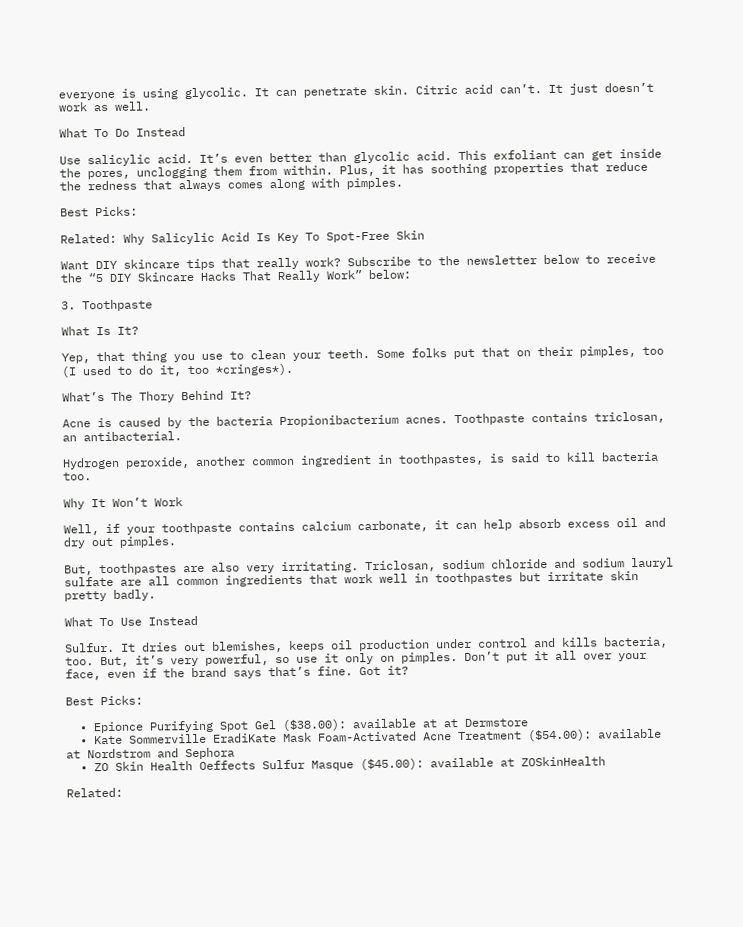everyone is using glycolic. It can penetrate skin. Citric acid can’t. It just doesn’t work as well.

What To Do Instead

Use salicylic acid. It’s even better than glycolic acid. This exfoliant can get inside the pores, unclogging them from within. Plus, it has soothing properties that reduce the redness that always comes along with pimples.

Best Picks:

Related: Why Salicylic Acid Is Key To Spot-Free Skin

Want DIY skincare tips that really work? Subscribe to the newsletter below to receive the “5 DIY Skincare Hacks That Really Work” below:

3. Toothpaste

What Is It?

Yep, that thing you use to clean your teeth. Some folks put that on their pimples, too (I used to do it, too *cringes*).

What’s The Thory Behind It?

Acne is caused by the bacteria Propionibacterium acnes. Toothpaste contains triclosan, an antibacterial.

Hydrogen peroxide, another common ingredient in toothpastes, is said to kill bacteria too.

Why It Won’t Work

Well, if your toothpaste contains calcium carbonate, it can help absorb excess oil and dry out pimples.

But, toothpastes are also very irritating. Triclosan, sodium chloride and sodium lauryl sulfate are all common ingredients that work well in toothpastes but irritate skin pretty badly.

What To Use Instead

Sulfur. It dries out blemishes, keeps oil production under control and kills bacteria, too. But, it’s very powerful, so use it only on pimples. Don’t put it all over your face, even if the brand says that’s fine. Got it?

Best Picks:

  • Epionce Purifying Spot Gel ($38.00): available at at Dermstore
  • Kate Sommerville EradiKate Mask Foam-Activated Acne Treatment ($54.00): available at Nordstrom and Sephora
  • ZO Skin Health Oeffects Sulfur Masque ($45.00): available at ZOSkinHealth

Related: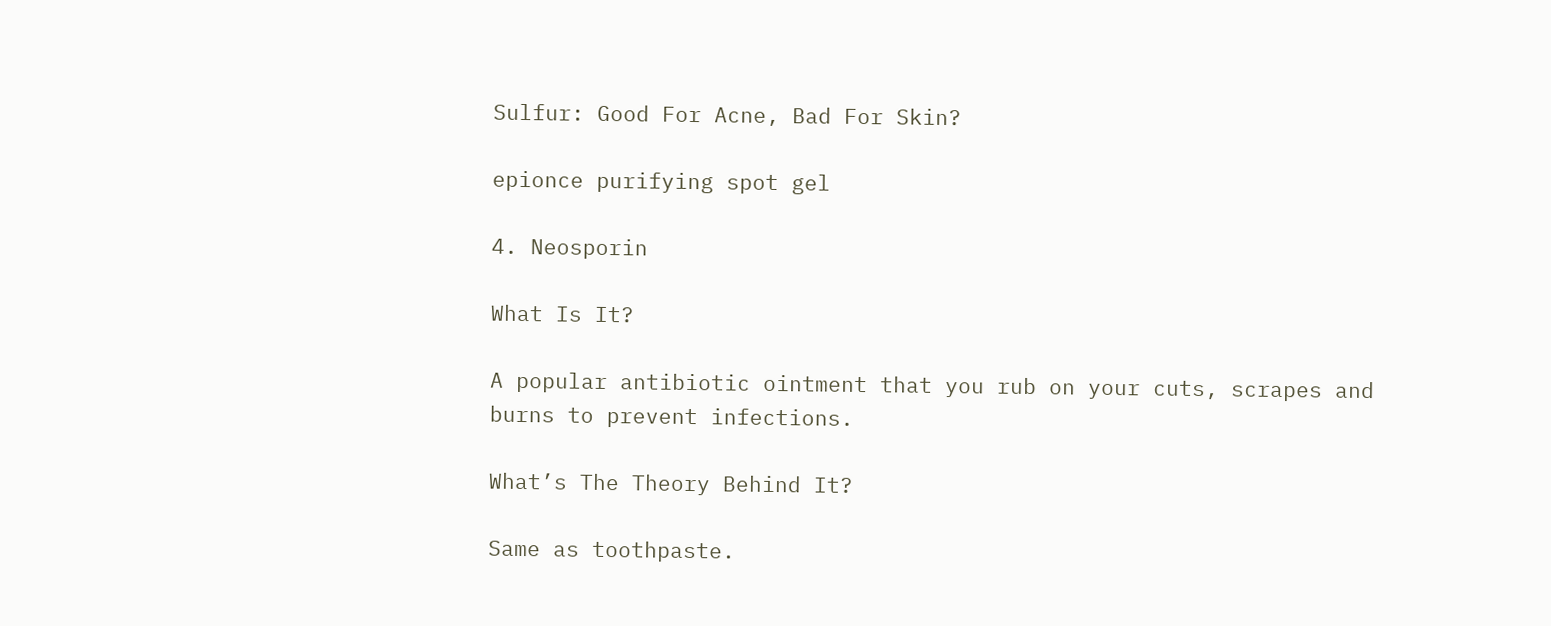Sulfur: Good For Acne, Bad For Skin?

epionce purifying spot gel

4. Neosporin

What Is It?

A popular antibiotic ointment that you rub on your cuts, scrapes and burns to prevent infections.

What’s The Theory Behind It?

Same as toothpaste.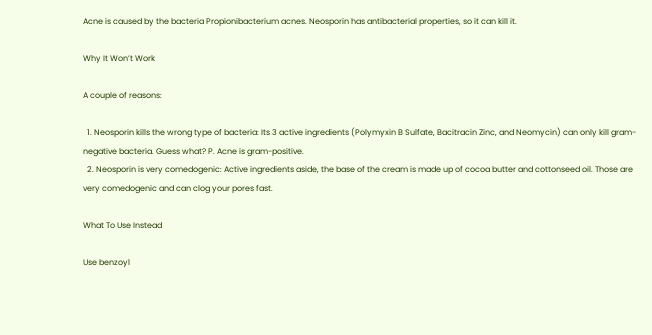Acne is caused by the bacteria Propionibacterium acnes. Neosporin has antibacterial properties, so it can kill it.

Why It Won’t Work

A couple of reasons:

  1. Neosporin kills the wrong type of bacteria: Its 3 active ingredients (Polymyxin B Sulfate, Bacitracin Zinc, and Neomycin) can only kill gram-negative bacteria. Guess what? P. Acne is gram-positive.
  2. Neosporin is very comedogenic: Active ingredients aside, the base of the cream is made up of cocoa butter and cottonseed oil. Those are very comedogenic and can clog your pores fast.

What To Use Instead

Use benzoyl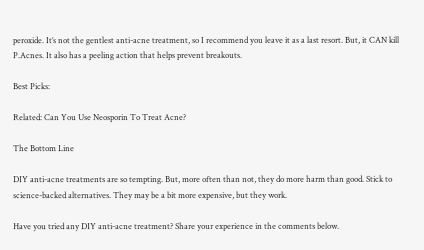peroxide. It’s not the gentlest anti-acne treatment, so I recommend you leave it as a last resort. But, it CAN kill P.Acnes. It also has a peeling action that helps prevent breakouts.

Best Picks:

Related: Can You Use Neosporin To Treat Acne?

The Bottom Line

DIY anti-acne treatments are so tempting. But, more often than not, they do more harm than good. Stick to science-backed alternatives. They may be a bit more expensive, but they work.

Have you tried any DIY anti-acne treatment? Share your experience in the comments below.